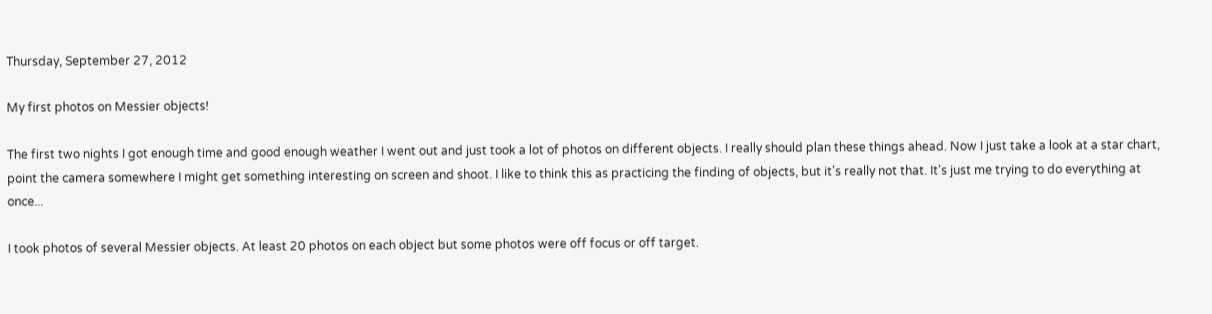Thursday, September 27, 2012

My first photos on Messier objects!

The first two nights I got enough time and good enough weather I went out and just took a lot of photos on different objects. I really should plan these things ahead. Now I just take a look at a star chart, point the camera somewhere I might get something interesting on screen and shoot. I like to think this as practicing the finding of objects, but it's really not that. It's just me trying to do everything at once...

I took photos of several Messier objects. At least 20 photos on each object but some photos were off focus or off target.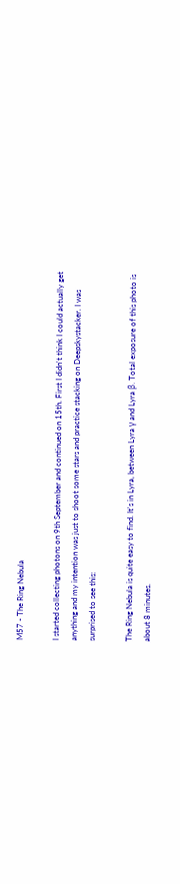M57 - The Ring Nebula

I started collecting photons on 9th September and continued on 15th. First I didn't think I could actually get anything and my intention was just to shoot some stars and practice stacking on Deepskystacker. I was surprised to see this:

The Ring Nebula is quite easy to find. It's in Lyra, between Lyra γ and Lyra β. Total exposure of this photo is about 8 minutes.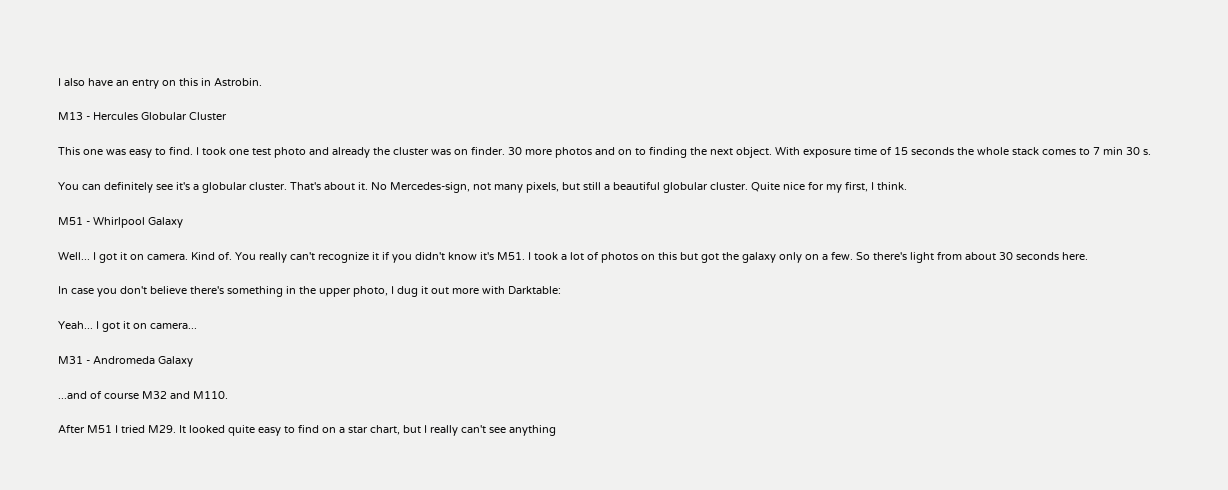I also have an entry on this in Astrobin.

M13 - Hercules Globular Cluster

This one was easy to find. I took one test photo and already the cluster was on finder. 30 more photos and on to finding the next object. With exposure time of 15 seconds the whole stack comes to 7 min 30 s.

You can definitely see it's a globular cluster. That's about it. No Mercedes-sign, not many pixels, but still a beautiful globular cluster. Quite nice for my first, I think.

M51 - Whirlpool Galaxy

Well... I got it on camera. Kind of. You really can't recognize it if you didn't know it's M51. I took a lot of photos on this but got the galaxy only on a few. So there's light from about 30 seconds here.

In case you don't believe there's something in the upper photo, I dug it out more with Darktable:

Yeah... I got it on camera...

M31 - Andromeda Galaxy

...and of course M32 and M110.

After M51 I tried M29. It looked quite easy to find on a star chart, but I really can't see anything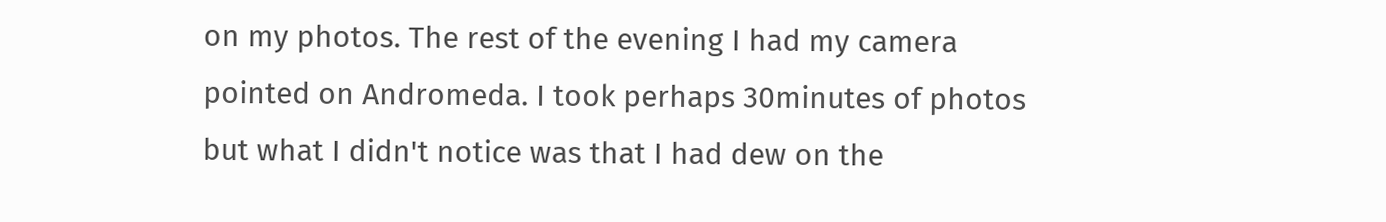on my photos. The rest of the evening I had my camera pointed on Andromeda. I took perhaps 30minutes of photos but what I didn't notice was that I had dew on the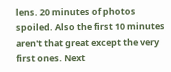lens. 20 minutes of photos spoiled. Also the first 10 minutes aren't that great except the very first ones. Next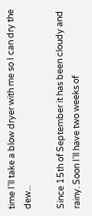time I'll take a blow dryer with me so I can dry the dew...

Since 15th of September it has been cloudy and rainy. Soon I'll have two weeks of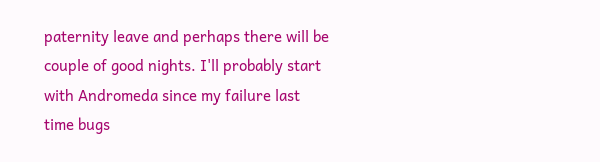paternity leave and perhaps there will be couple of good nights. I'll probably start with Andromeda since my failure last time bugs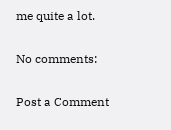me quite a lot.

No comments:

Post a Comment